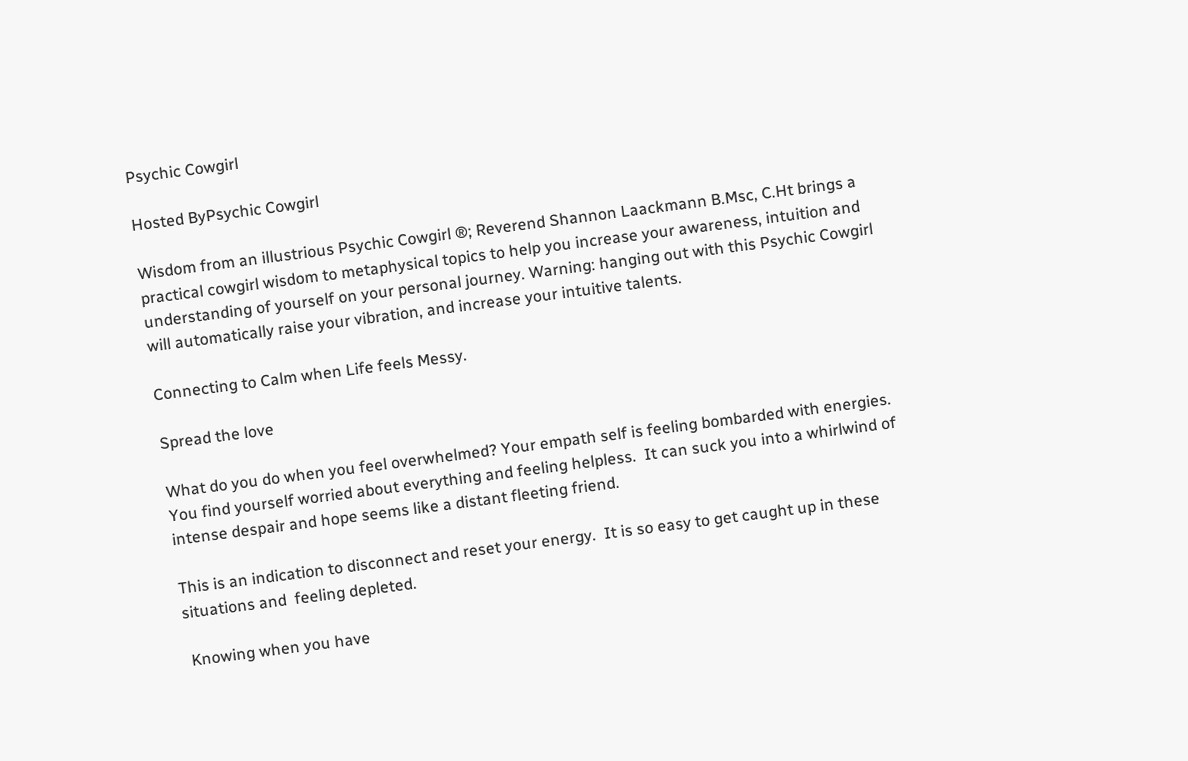Psychic Cowgirl

Hosted ByPsychic Cowgirl

Wisdom from an illustrious Psychic Cowgirl ®; Reverend Shannon Laackmann B.Msc, C.Ht brings a practical cowgirl wisdom to metaphysical topics to help you increase your awareness, intuition and understanding of yourself on your personal journey. Warning: hanging out with this Psychic Cowgirl will automatically raise your vibration, and increase your intuitive talents.

Connecting to Calm when Life feels Messy.

Spread the love

What do you do when you feel overwhelmed? Your empath self is feeling bombarded with energies.  You find yourself worried about everything and feeling helpless.  It can suck you into a whirlwind of intense despair and hope seems like a distant fleeting friend.

This is an indication to disconnect and reset your energy.  It is so easy to get caught up in these situations and  feeling depleted.

 Knowing when you have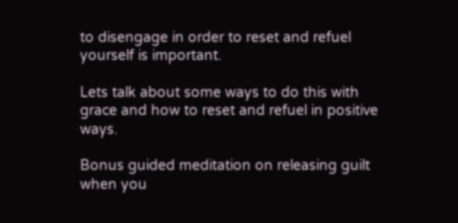to disengage in order to reset and refuel yourself is important.

Lets talk about some ways to do this with grace and how to reset and refuel in positive ways.

Bonus guided meditation on releasing guilt when you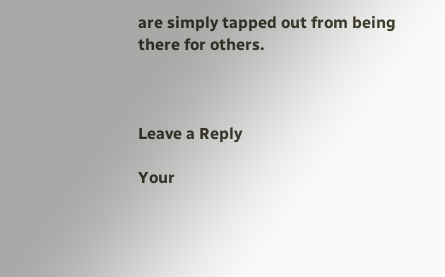are simply tapped out from being there for others.



Leave a Reply

Your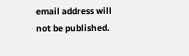email address will not be published.